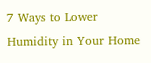7 Ways to Lower Humidity in Your Home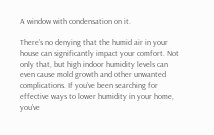A window with condensation on it.

There’s no denying that the humid air in your house can significantly impact your comfort. Not only that, but high indoor humidity levels can even cause mold growth and other unwanted complications. If you’ve been searching for effective ways to lower humidity in your home, you’ve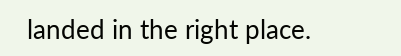landed in the right place.